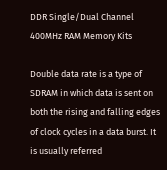DDR Single/Dual Channel 400MHz RAM Memory Kits

Double data rate is a type of SDRAM in which data is sent on both the rising and falling edges of clock cycles in a data burst. It is usually referred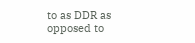to as DDR as opposed to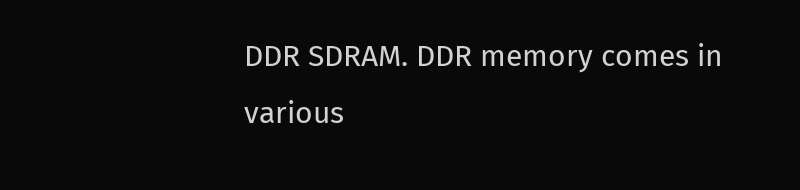DDR SDRAM. DDR memory comes in various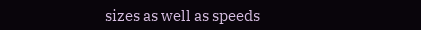sizes as well as speeds